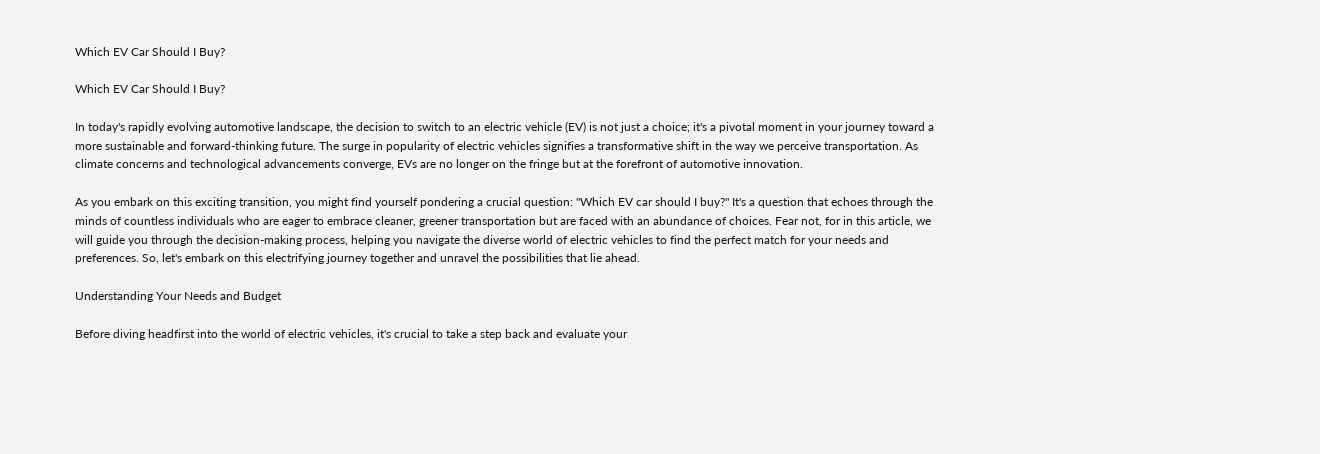Which EV Car Should I Buy?

Which EV Car Should I Buy?

In today's rapidly evolving automotive landscape, the decision to switch to an electric vehicle (EV) is not just a choice; it's a pivotal moment in your journey toward a more sustainable and forward-thinking future. The surge in popularity of electric vehicles signifies a transformative shift in the way we perceive transportation. As climate concerns and technological advancements converge, EVs are no longer on the fringe but at the forefront of automotive innovation.

As you embark on this exciting transition, you might find yourself pondering a crucial question: "Which EV car should I buy?" It's a question that echoes through the minds of countless individuals who are eager to embrace cleaner, greener transportation but are faced with an abundance of choices. Fear not, for in this article, we will guide you through the decision-making process, helping you navigate the diverse world of electric vehicles to find the perfect match for your needs and preferences. So, let's embark on this electrifying journey together and unravel the possibilities that lie ahead.

Understanding Your Needs and Budget

Before diving headfirst into the world of electric vehicles, it's crucial to take a step back and evaluate your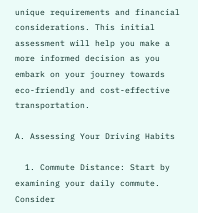unique requirements and financial considerations. This initial assessment will help you make a more informed decision as you embark on your journey towards eco-friendly and cost-effective transportation.

A. Assessing Your Driving Habits

  1. Commute Distance: Start by examining your daily commute. Consider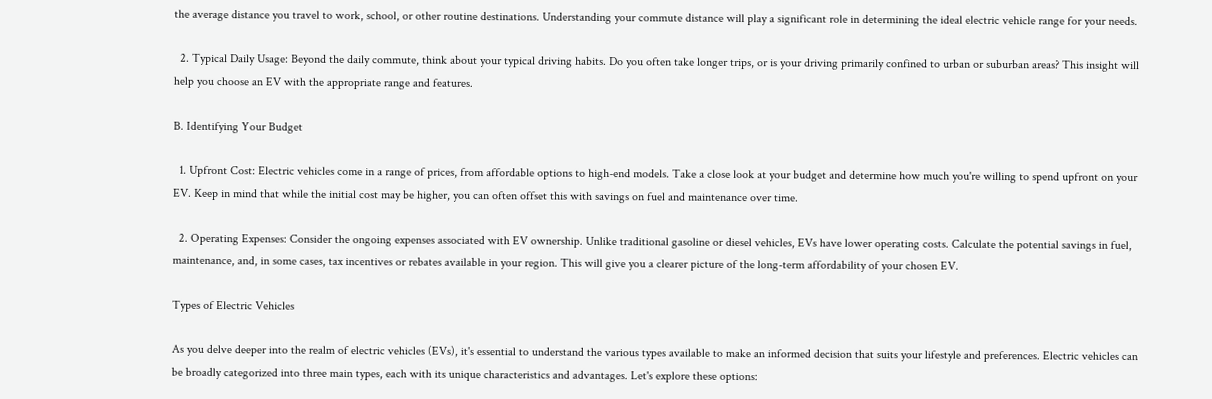the average distance you travel to work, school, or other routine destinations. Understanding your commute distance will play a significant role in determining the ideal electric vehicle range for your needs.

  2. Typical Daily Usage: Beyond the daily commute, think about your typical driving habits. Do you often take longer trips, or is your driving primarily confined to urban or suburban areas? This insight will help you choose an EV with the appropriate range and features.

B. Identifying Your Budget

  1. Upfront Cost: Electric vehicles come in a range of prices, from affordable options to high-end models. Take a close look at your budget and determine how much you're willing to spend upfront on your EV. Keep in mind that while the initial cost may be higher, you can often offset this with savings on fuel and maintenance over time.

  2. Operating Expenses: Consider the ongoing expenses associated with EV ownership. Unlike traditional gasoline or diesel vehicles, EVs have lower operating costs. Calculate the potential savings in fuel, maintenance, and, in some cases, tax incentives or rebates available in your region. This will give you a clearer picture of the long-term affordability of your chosen EV.

Types of Electric Vehicles

As you delve deeper into the realm of electric vehicles (EVs), it's essential to understand the various types available to make an informed decision that suits your lifestyle and preferences. Electric vehicles can be broadly categorized into three main types, each with its unique characteristics and advantages. Let's explore these options: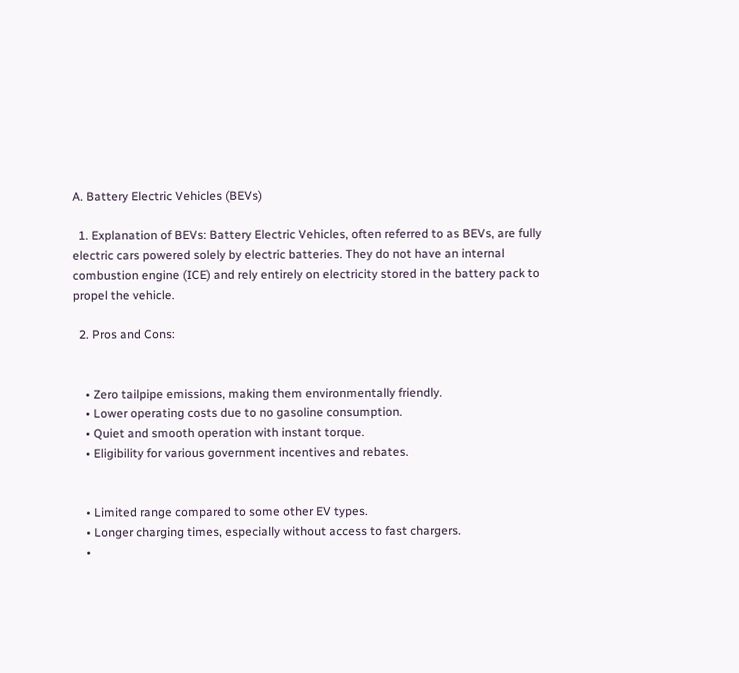A. Battery Electric Vehicles (BEVs)

  1. Explanation of BEVs: Battery Electric Vehicles, often referred to as BEVs, are fully electric cars powered solely by electric batteries. They do not have an internal combustion engine (ICE) and rely entirely on electricity stored in the battery pack to propel the vehicle.

  2. Pros and Cons:


    • Zero tailpipe emissions, making them environmentally friendly.
    • Lower operating costs due to no gasoline consumption.
    • Quiet and smooth operation with instant torque.
    • Eligibility for various government incentives and rebates.


    • Limited range compared to some other EV types.
    • Longer charging times, especially without access to fast chargers.
    •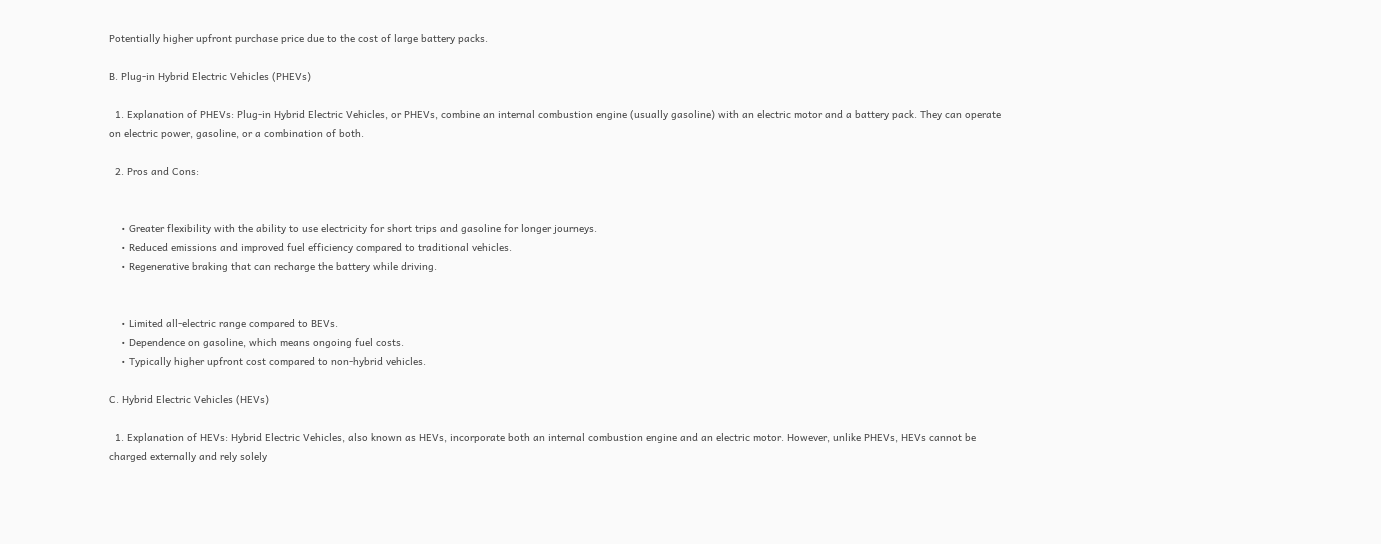Potentially higher upfront purchase price due to the cost of large battery packs.

B. Plug-in Hybrid Electric Vehicles (PHEVs)

  1. Explanation of PHEVs: Plug-in Hybrid Electric Vehicles, or PHEVs, combine an internal combustion engine (usually gasoline) with an electric motor and a battery pack. They can operate on electric power, gasoline, or a combination of both.

  2. Pros and Cons:


    • Greater flexibility with the ability to use electricity for short trips and gasoline for longer journeys.
    • Reduced emissions and improved fuel efficiency compared to traditional vehicles.
    • Regenerative braking that can recharge the battery while driving.


    • Limited all-electric range compared to BEVs.
    • Dependence on gasoline, which means ongoing fuel costs.
    • Typically higher upfront cost compared to non-hybrid vehicles.

C. Hybrid Electric Vehicles (HEVs)

  1. Explanation of HEVs: Hybrid Electric Vehicles, also known as HEVs, incorporate both an internal combustion engine and an electric motor. However, unlike PHEVs, HEVs cannot be charged externally and rely solely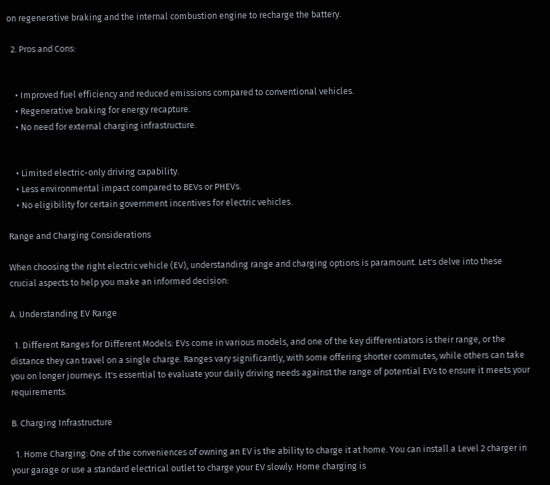on regenerative braking and the internal combustion engine to recharge the battery.

  2. Pros and Cons:


    • Improved fuel efficiency and reduced emissions compared to conventional vehicles.
    • Regenerative braking for energy recapture.
    • No need for external charging infrastructure.


    • Limited electric-only driving capability.
    • Less environmental impact compared to BEVs or PHEVs.
    • No eligibility for certain government incentives for electric vehicles.

Range and Charging Considerations

When choosing the right electric vehicle (EV), understanding range and charging options is paramount. Let's delve into these crucial aspects to help you make an informed decision:

A. Understanding EV Range

  1. Different Ranges for Different Models: EVs come in various models, and one of the key differentiators is their range, or the distance they can travel on a single charge. Ranges vary significantly, with some offering shorter commutes, while others can take you on longer journeys. It's essential to evaluate your daily driving needs against the range of potential EVs to ensure it meets your requirements.

B. Charging Infrastructure

  1. Home Charging: One of the conveniences of owning an EV is the ability to charge it at home. You can install a Level 2 charger in your garage or use a standard electrical outlet to charge your EV slowly. Home charging is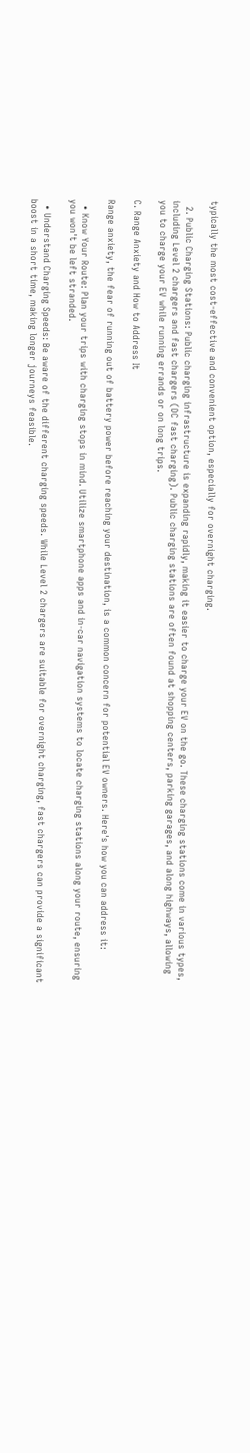typically the most cost-effective and convenient option, especially for overnight charging.

  2. Public Charging Stations: Public charging infrastructure is expanding rapidly, making it easier to charge your EV on the go. These charging stations come in various types, including Level 2 chargers and fast chargers (DC fast charging). Public charging stations are often found at shopping centers, parking garages, and along highways, allowing you to charge your EV while running errands or on long trips.

C. Range Anxiety and How to Address It

Range anxiety, the fear of running out of battery power before reaching your destination, is a common concern for potential EV owners. Here's how you can address it:

  • Know Your Route: Plan your trips with charging stops in mind. Utilize smartphone apps and in-car navigation systems to locate charging stations along your route, ensuring you won't be left stranded.

  • Understand Charging Speeds: Be aware of the different charging speeds. While Level 2 chargers are suitable for overnight charging, fast chargers can provide a significant boost in a short time, making longer journeys feasible.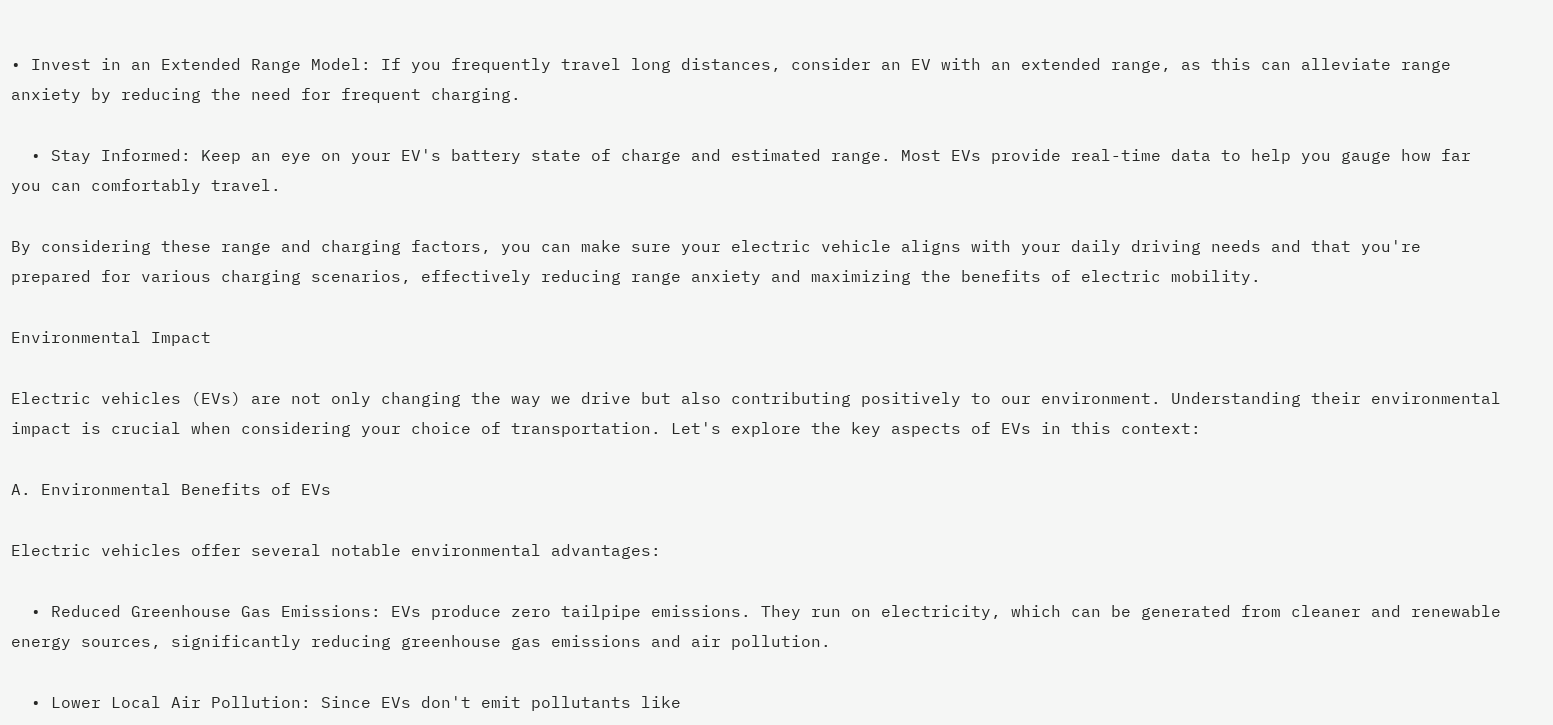• Invest in an Extended Range Model: If you frequently travel long distances, consider an EV with an extended range, as this can alleviate range anxiety by reducing the need for frequent charging.

  • Stay Informed: Keep an eye on your EV's battery state of charge and estimated range. Most EVs provide real-time data to help you gauge how far you can comfortably travel.

By considering these range and charging factors, you can make sure your electric vehicle aligns with your daily driving needs and that you're prepared for various charging scenarios, effectively reducing range anxiety and maximizing the benefits of electric mobility.

Environmental Impact

Electric vehicles (EVs) are not only changing the way we drive but also contributing positively to our environment. Understanding their environmental impact is crucial when considering your choice of transportation. Let's explore the key aspects of EVs in this context:

A. Environmental Benefits of EVs

Electric vehicles offer several notable environmental advantages:

  • Reduced Greenhouse Gas Emissions: EVs produce zero tailpipe emissions. They run on electricity, which can be generated from cleaner and renewable energy sources, significantly reducing greenhouse gas emissions and air pollution.

  • Lower Local Air Pollution: Since EVs don't emit pollutants like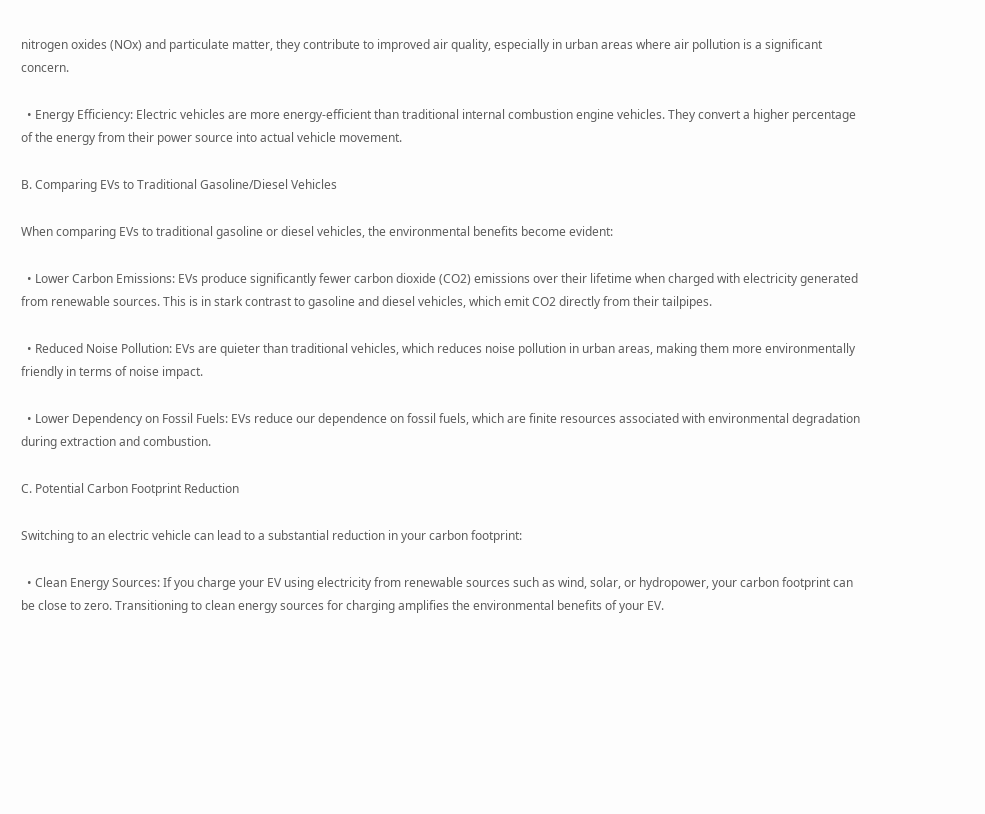nitrogen oxides (NOx) and particulate matter, they contribute to improved air quality, especially in urban areas where air pollution is a significant concern.

  • Energy Efficiency: Electric vehicles are more energy-efficient than traditional internal combustion engine vehicles. They convert a higher percentage of the energy from their power source into actual vehicle movement.

B. Comparing EVs to Traditional Gasoline/Diesel Vehicles

When comparing EVs to traditional gasoline or diesel vehicles, the environmental benefits become evident:

  • Lower Carbon Emissions: EVs produce significantly fewer carbon dioxide (CO2) emissions over their lifetime when charged with electricity generated from renewable sources. This is in stark contrast to gasoline and diesel vehicles, which emit CO2 directly from their tailpipes.

  • Reduced Noise Pollution: EVs are quieter than traditional vehicles, which reduces noise pollution in urban areas, making them more environmentally friendly in terms of noise impact.

  • Lower Dependency on Fossil Fuels: EVs reduce our dependence on fossil fuels, which are finite resources associated with environmental degradation during extraction and combustion.

C. Potential Carbon Footprint Reduction

Switching to an electric vehicle can lead to a substantial reduction in your carbon footprint:

  • Clean Energy Sources: If you charge your EV using electricity from renewable sources such as wind, solar, or hydropower, your carbon footprint can be close to zero. Transitioning to clean energy sources for charging amplifies the environmental benefits of your EV.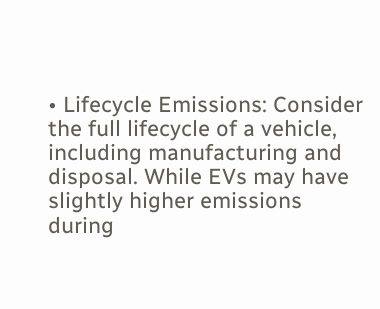• Lifecycle Emissions: Consider the full lifecycle of a vehicle, including manufacturing and disposal. While EVs may have slightly higher emissions during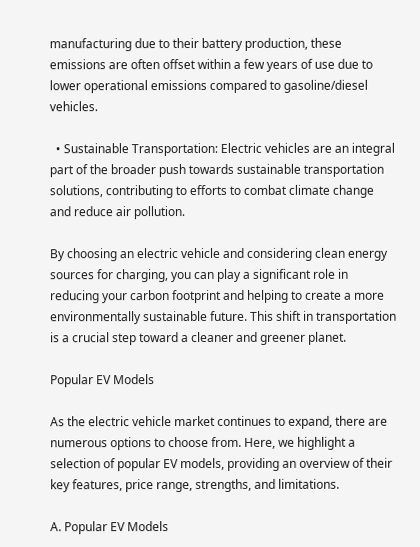manufacturing due to their battery production, these emissions are often offset within a few years of use due to lower operational emissions compared to gasoline/diesel vehicles.

  • Sustainable Transportation: Electric vehicles are an integral part of the broader push towards sustainable transportation solutions, contributing to efforts to combat climate change and reduce air pollution.

By choosing an electric vehicle and considering clean energy sources for charging, you can play a significant role in reducing your carbon footprint and helping to create a more environmentally sustainable future. This shift in transportation is a crucial step toward a cleaner and greener planet.

Popular EV Models

As the electric vehicle market continues to expand, there are numerous options to choose from. Here, we highlight a selection of popular EV models, providing an overview of their key features, price range, strengths, and limitations.

A. Popular EV Models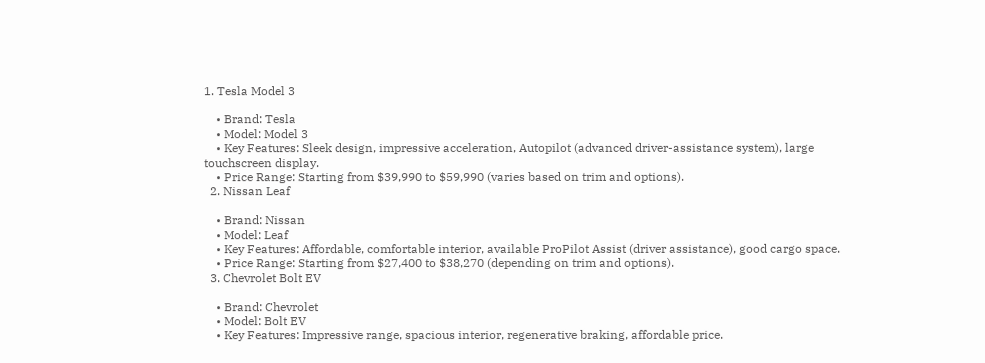1. Tesla Model 3

    • Brand: Tesla
    • Model: Model 3
    • Key Features: Sleek design, impressive acceleration, Autopilot (advanced driver-assistance system), large touchscreen display.
    • Price Range: Starting from $39,990 to $59,990 (varies based on trim and options).
  2. Nissan Leaf

    • Brand: Nissan
    • Model: Leaf
    • Key Features: Affordable, comfortable interior, available ProPilot Assist (driver assistance), good cargo space.
    • Price Range: Starting from $27,400 to $38,270 (depending on trim and options).
  3. Chevrolet Bolt EV

    • Brand: Chevrolet
    • Model: Bolt EV
    • Key Features: Impressive range, spacious interior, regenerative braking, affordable price.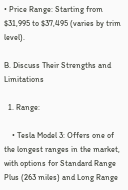• Price Range: Starting from $31,995 to $37,495 (varies by trim level).

B. Discuss Their Strengths and Limitations

  1. Range:

    • Tesla Model 3: Offers one of the longest ranges in the market, with options for Standard Range Plus (263 miles) and Long Range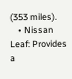(353 miles).
    • Nissan Leaf: Provides a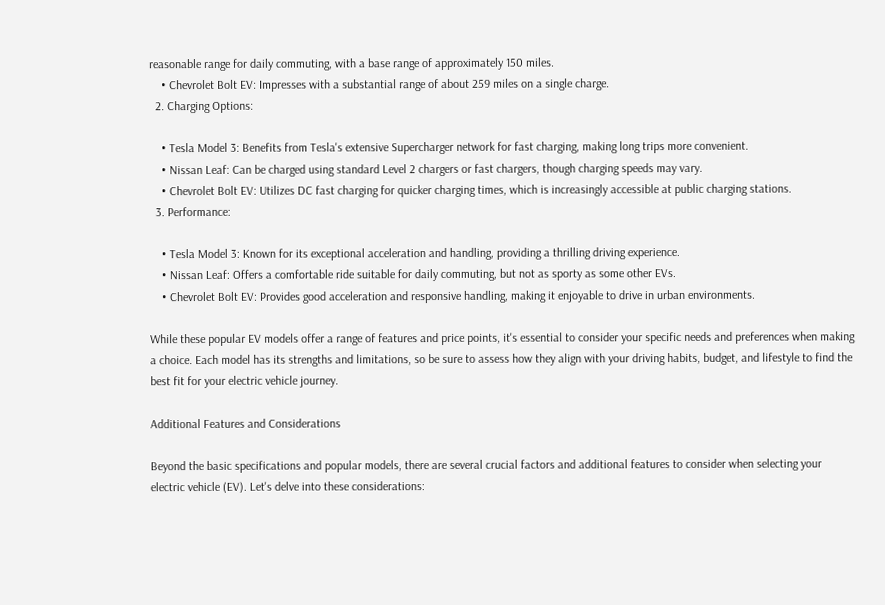reasonable range for daily commuting, with a base range of approximately 150 miles.
    • Chevrolet Bolt EV: Impresses with a substantial range of about 259 miles on a single charge.
  2. Charging Options:

    • Tesla Model 3: Benefits from Tesla's extensive Supercharger network for fast charging, making long trips more convenient.
    • Nissan Leaf: Can be charged using standard Level 2 chargers or fast chargers, though charging speeds may vary.
    • Chevrolet Bolt EV: Utilizes DC fast charging for quicker charging times, which is increasingly accessible at public charging stations.
  3. Performance:

    • Tesla Model 3: Known for its exceptional acceleration and handling, providing a thrilling driving experience.
    • Nissan Leaf: Offers a comfortable ride suitable for daily commuting, but not as sporty as some other EVs.
    • Chevrolet Bolt EV: Provides good acceleration and responsive handling, making it enjoyable to drive in urban environments.

While these popular EV models offer a range of features and price points, it's essential to consider your specific needs and preferences when making a choice. Each model has its strengths and limitations, so be sure to assess how they align with your driving habits, budget, and lifestyle to find the best fit for your electric vehicle journey.

Additional Features and Considerations

Beyond the basic specifications and popular models, there are several crucial factors and additional features to consider when selecting your electric vehicle (EV). Let's delve into these considerations: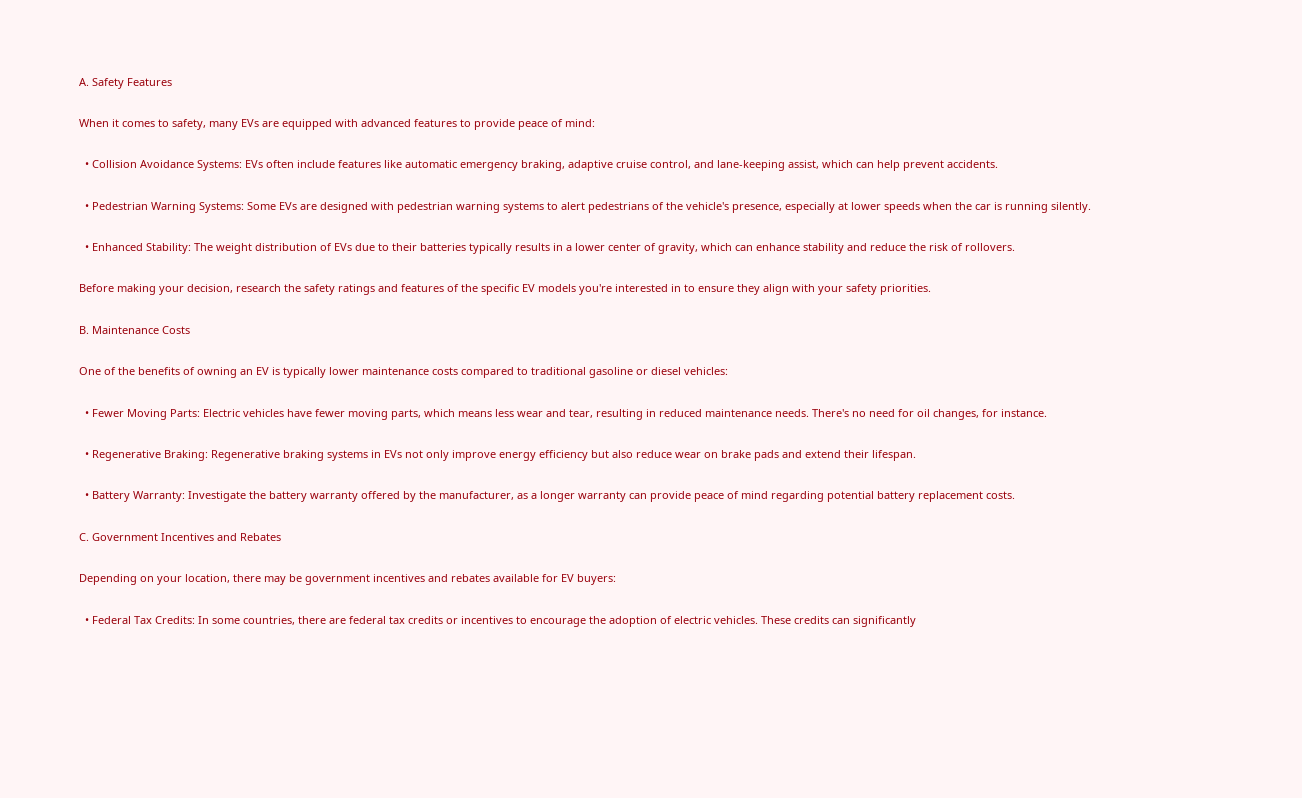A. Safety Features

When it comes to safety, many EVs are equipped with advanced features to provide peace of mind:

  • Collision Avoidance Systems: EVs often include features like automatic emergency braking, adaptive cruise control, and lane-keeping assist, which can help prevent accidents.

  • Pedestrian Warning Systems: Some EVs are designed with pedestrian warning systems to alert pedestrians of the vehicle's presence, especially at lower speeds when the car is running silently.

  • Enhanced Stability: The weight distribution of EVs due to their batteries typically results in a lower center of gravity, which can enhance stability and reduce the risk of rollovers.

Before making your decision, research the safety ratings and features of the specific EV models you're interested in to ensure they align with your safety priorities.

B. Maintenance Costs

One of the benefits of owning an EV is typically lower maintenance costs compared to traditional gasoline or diesel vehicles:

  • Fewer Moving Parts: Electric vehicles have fewer moving parts, which means less wear and tear, resulting in reduced maintenance needs. There's no need for oil changes, for instance.

  • Regenerative Braking: Regenerative braking systems in EVs not only improve energy efficiency but also reduce wear on brake pads and extend their lifespan.

  • Battery Warranty: Investigate the battery warranty offered by the manufacturer, as a longer warranty can provide peace of mind regarding potential battery replacement costs.

C. Government Incentives and Rebates

Depending on your location, there may be government incentives and rebates available for EV buyers:

  • Federal Tax Credits: In some countries, there are federal tax credits or incentives to encourage the adoption of electric vehicles. These credits can significantly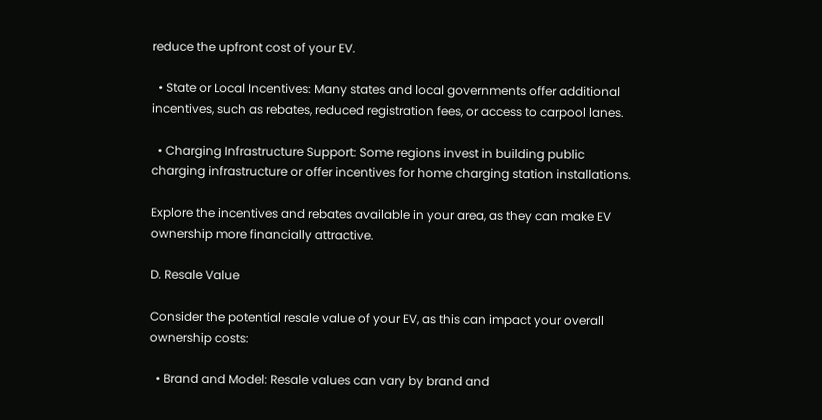reduce the upfront cost of your EV.

  • State or Local Incentives: Many states and local governments offer additional incentives, such as rebates, reduced registration fees, or access to carpool lanes.

  • Charging Infrastructure Support: Some regions invest in building public charging infrastructure or offer incentives for home charging station installations.

Explore the incentives and rebates available in your area, as they can make EV ownership more financially attractive.

D. Resale Value

Consider the potential resale value of your EV, as this can impact your overall ownership costs:

  • Brand and Model: Resale values can vary by brand and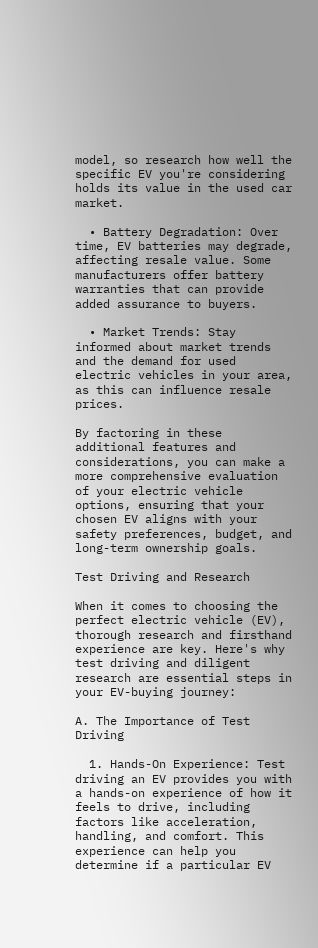model, so research how well the specific EV you're considering holds its value in the used car market.

  • Battery Degradation: Over time, EV batteries may degrade, affecting resale value. Some manufacturers offer battery warranties that can provide added assurance to buyers.

  • Market Trends: Stay informed about market trends and the demand for used electric vehicles in your area, as this can influence resale prices.

By factoring in these additional features and considerations, you can make a more comprehensive evaluation of your electric vehicle options, ensuring that your chosen EV aligns with your safety preferences, budget, and long-term ownership goals.

Test Driving and Research

When it comes to choosing the perfect electric vehicle (EV), thorough research and firsthand experience are key. Here's why test driving and diligent research are essential steps in your EV-buying journey:

A. The Importance of Test Driving

  1. Hands-On Experience: Test driving an EV provides you with a hands-on experience of how it feels to drive, including factors like acceleration, handling, and comfort. This experience can help you determine if a particular EV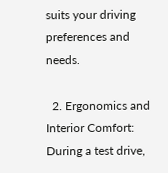suits your driving preferences and needs.

  2. Ergonomics and Interior Comfort: During a test drive,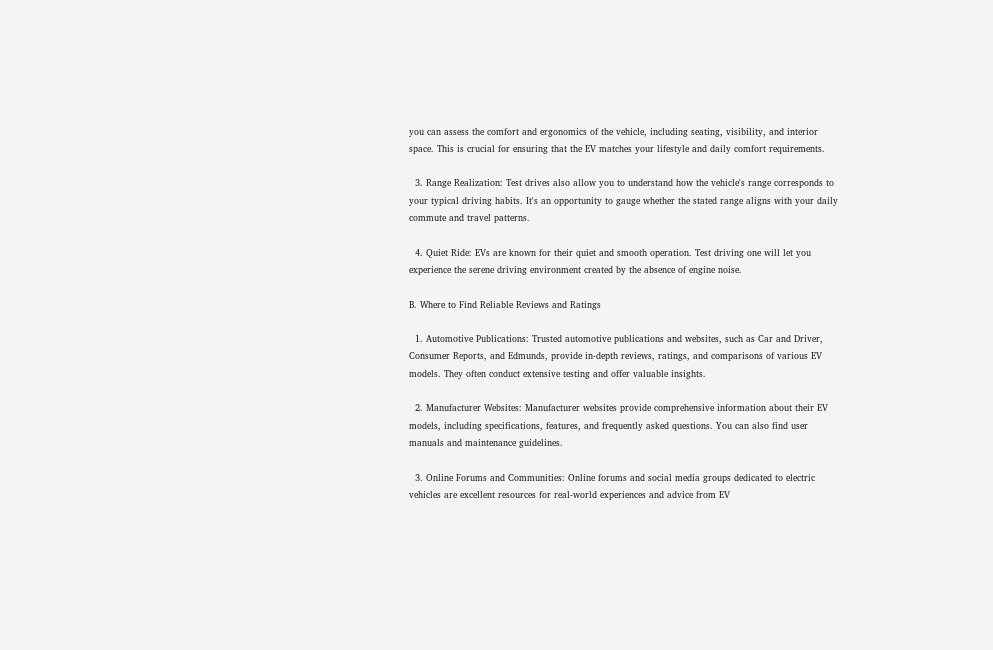you can assess the comfort and ergonomics of the vehicle, including seating, visibility, and interior space. This is crucial for ensuring that the EV matches your lifestyle and daily comfort requirements.

  3. Range Realization: Test drives also allow you to understand how the vehicle's range corresponds to your typical driving habits. It's an opportunity to gauge whether the stated range aligns with your daily commute and travel patterns.

  4. Quiet Ride: EVs are known for their quiet and smooth operation. Test driving one will let you experience the serene driving environment created by the absence of engine noise.

B. Where to Find Reliable Reviews and Ratings

  1. Automotive Publications: Trusted automotive publications and websites, such as Car and Driver, Consumer Reports, and Edmunds, provide in-depth reviews, ratings, and comparisons of various EV models. They often conduct extensive testing and offer valuable insights.

  2. Manufacturer Websites: Manufacturer websites provide comprehensive information about their EV models, including specifications, features, and frequently asked questions. You can also find user manuals and maintenance guidelines.

  3. Online Forums and Communities: Online forums and social media groups dedicated to electric vehicles are excellent resources for real-world experiences and advice from EV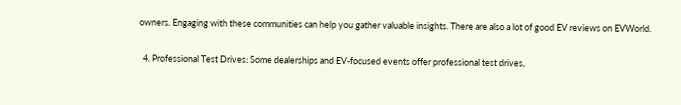owners. Engaging with these communities can help you gather valuable insights. There are also a lot of good EV reviews on EVWorld.

  4. Professional Test Drives: Some dealerships and EV-focused events offer professional test drives,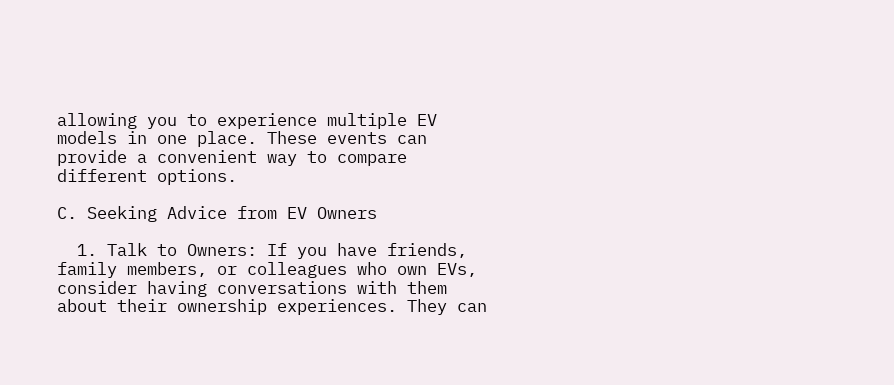allowing you to experience multiple EV models in one place. These events can provide a convenient way to compare different options.

C. Seeking Advice from EV Owners

  1. Talk to Owners: If you have friends, family members, or colleagues who own EVs, consider having conversations with them about their ownership experiences. They can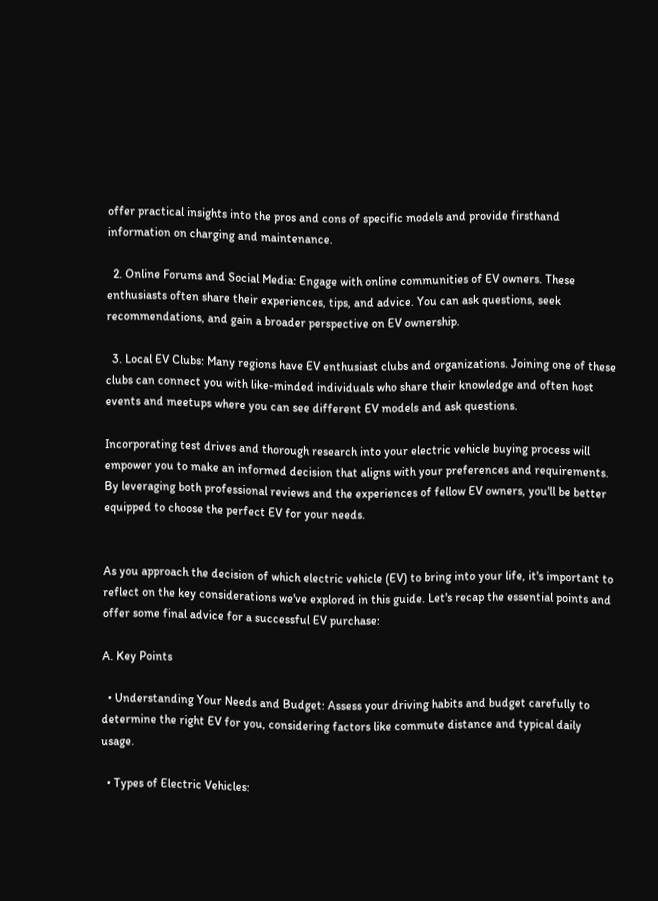offer practical insights into the pros and cons of specific models and provide firsthand information on charging and maintenance.

  2. Online Forums and Social Media: Engage with online communities of EV owners. These enthusiasts often share their experiences, tips, and advice. You can ask questions, seek recommendations, and gain a broader perspective on EV ownership.

  3. Local EV Clubs: Many regions have EV enthusiast clubs and organizations. Joining one of these clubs can connect you with like-minded individuals who share their knowledge and often host events and meetups where you can see different EV models and ask questions.

Incorporating test drives and thorough research into your electric vehicle buying process will empower you to make an informed decision that aligns with your preferences and requirements. By leveraging both professional reviews and the experiences of fellow EV owners, you'll be better equipped to choose the perfect EV for your needs.


As you approach the decision of which electric vehicle (EV) to bring into your life, it's important to reflect on the key considerations we've explored in this guide. Let's recap the essential points and offer some final advice for a successful EV purchase:

A. Key Points

  • Understanding Your Needs and Budget: Assess your driving habits and budget carefully to determine the right EV for you, considering factors like commute distance and typical daily usage.

  • Types of Electric Vehicles: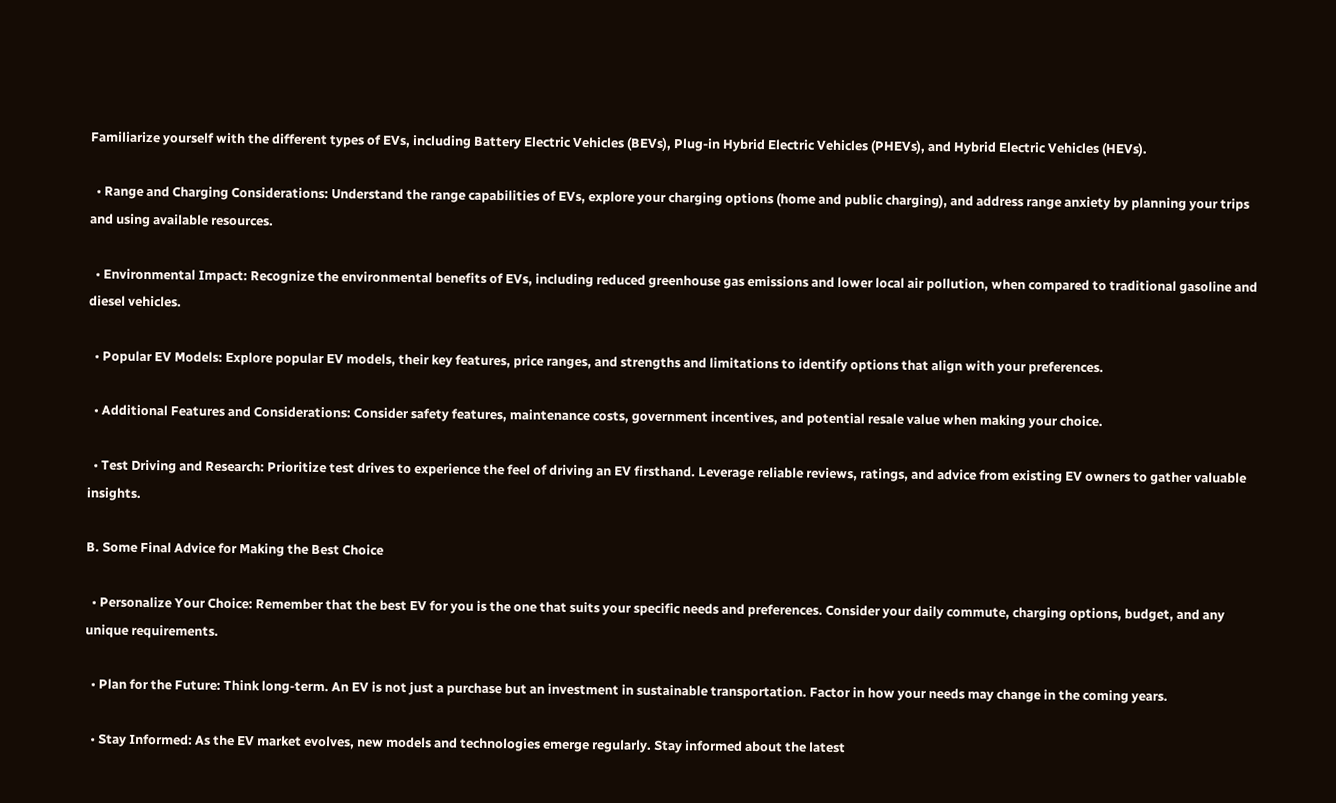Familiarize yourself with the different types of EVs, including Battery Electric Vehicles (BEVs), Plug-in Hybrid Electric Vehicles (PHEVs), and Hybrid Electric Vehicles (HEVs).

  • Range and Charging Considerations: Understand the range capabilities of EVs, explore your charging options (home and public charging), and address range anxiety by planning your trips and using available resources.

  • Environmental Impact: Recognize the environmental benefits of EVs, including reduced greenhouse gas emissions and lower local air pollution, when compared to traditional gasoline and diesel vehicles.

  • Popular EV Models: Explore popular EV models, their key features, price ranges, and strengths and limitations to identify options that align with your preferences.

  • Additional Features and Considerations: Consider safety features, maintenance costs, government incentives, and potential resale value when making your choice.

  • Test Driving and Research: Prioritize test drives to experience the feel of driving an EV firsthand. Leverage reliable reviews, ratings, and advice from existing EV owners to gather valuable insights.

B. Some Final Advice for Making the Best Choice

  • Personalize Your Choice: Remember that the best EV for you is the one that suits your specific needs and preferences. Consider your daily commute, charging options, budget, and any unique requirements.

  • Plan for the Future: Think long-term. An EV is not just a purchase but an investment in sustainable transportation. Factor in how your needs may change in the coming years.

  • Stay Informed: As the EV market evolves, new models and technologies emerge regularly. Stay informed about the latest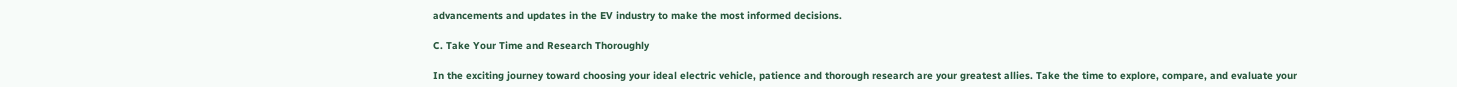advancements and updates in the EV industry to make the most informed decisions.

C. Take Your Time and Research Thoroughly

In the exciting journey toward choosing your ideal electric vehicle, patience and thorough research are your greatest allies. Take the time to explore, compare, and evaluate your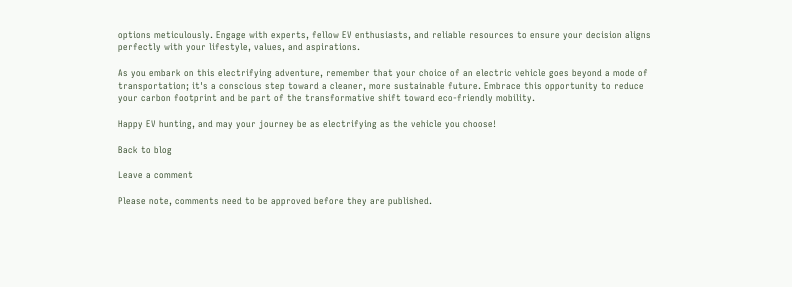options meticulously. Engage with experts, fellow EV enthusiasts, and reliable resources to ensure your decision aligns perfectly with your lifestyle, values, and aspirations.

As you embark on this electrifying adventure, remember that your choice of an electric vehicle goes beyond a mode of transportation; it's a conscious step toward a cleaner, more sustainable future. Embrace this opportunity to reduce your carbon footprint and be part of the transformative shift toward eco-friendly mobility.

Happy EV hunting, and may your journey be as electrifying as the vehicle you choose!

Back to blog

Leave a comment

Please note, comments need to be approved before they are published.